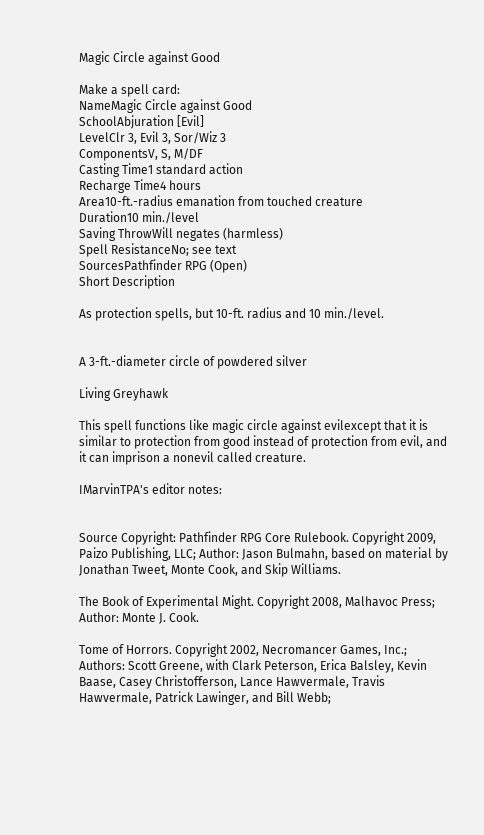Magic Circle against Good

Make a spell card:
NameMagic Circle against Good
SchoolAbjuration [Evil]
LevelClr 3, Evil 3, Sor/Wiz 3
ComponentsV, S, M/DF
Casting Time1 standard action
Recharge Time4 hours
Area10-ft.-radius emanation from touched creature
Duration10 min./level
Saving ThrowWill negates (harmless)
Spell ResistanceNo; see text
SourcesPathfinder RPG (Open)
Short Description

As protection spells, but 10-ft. radius and 10 min./level.


A 3-ft.-diameter circle of powdered silver

Living Greyhawk

This spell functions like magic circle against evilexcept that it is similar to protection from good instead of protection from evil, and it can imprison a nonevil called creature.

IMarvinTPA's editor notes:


Source Copyright: Pathfinder RPG Core Rulebook. Copyright 2009, Paizo Publishing, LLC; Author: Jason Bulmahn, based on material by Jonathan Tweet, Monte Cook, and Skip Williams.

The Book of Experimental Might. Copyright 2008, Malhavoc Press; Author: Monte J. Cook.

Tome of Horrors. Copyright 2002, Necromancer Games, Inc.; Authors: Scott Greene, with Clark Peterson, Erica Balsley, Kevin Baase, Casey Christofferson, Lance Hawvermale, Travis Hawvermale, Patrick Lawinger, and Bill Webb;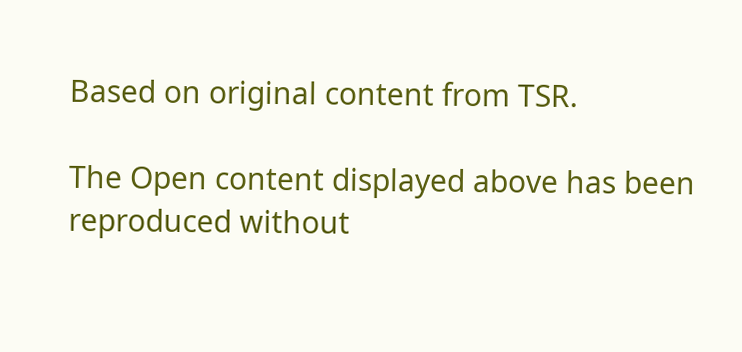Based on original content from TSR.

The Open content displayed above has been reproduced without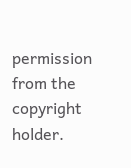permission from the copyright holder.